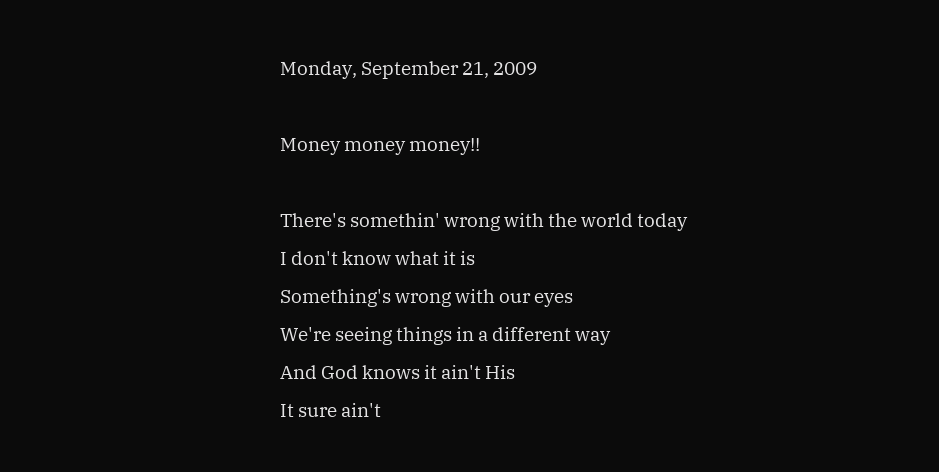Monday, September 21, 2009

Money money money!!

There's somethin' wrong with the world today
I don't know what it is
Something's wrong with our eyes
We're seeing things in a different way
And God knows it ain't His
It sure ain't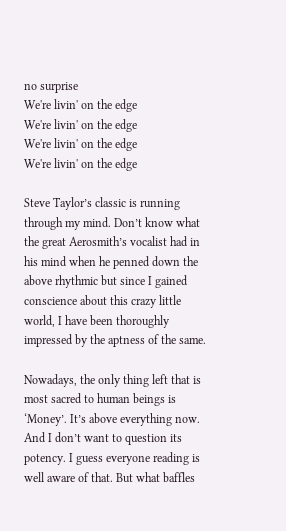no surprise
We're livin' on the edge
We're livin' on the edge
We're livin' on the edge
We're livin' on the edge

Steve Taylor’s classic is running through my mind. Don’t know what the great Aerosmith’s vocalist had in his mind when he penned down the above rhythmic but since I gained conscience about this crazy little world, I have been thoroughly impressed by the aptness of the same.

Nowadays, the only thing left that is most sacred to human beings is ‘Money’. It’s above everything now. And I don’t want to question its potency. I guess everyone reading is well aware of that. But what baffles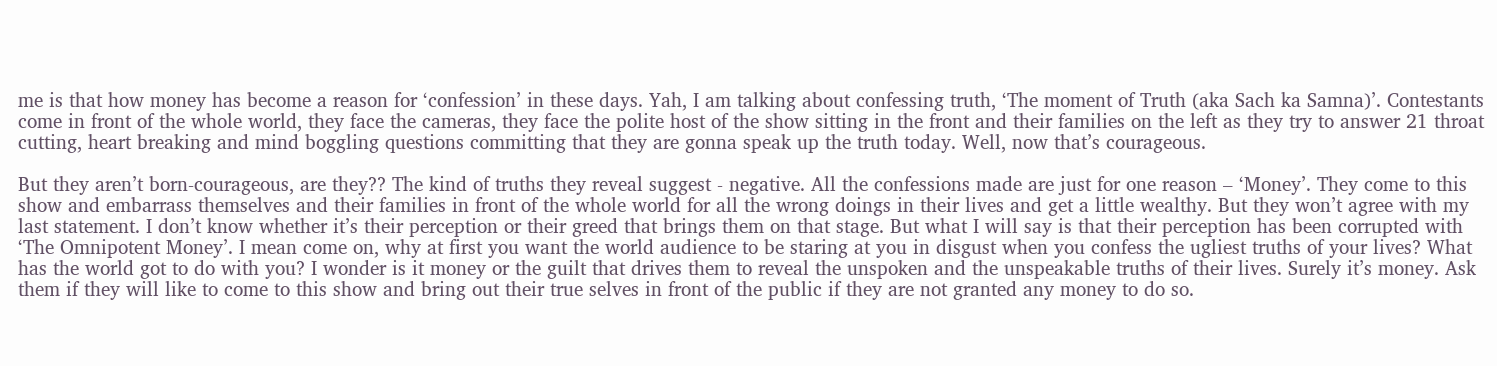me is that how money has become a reason for ‘confession’ in these days. Yah, I am talking about confessing truth, ‘The moment of Truth (aka Sach ka Samna)’. Contestants come in front of the whole world, they face the cameras, they face the polite host of the show sitting in the front and their families on the left as they try to answer 21 throat cutting, heart breaking and mind boggling questions committing that they are gonna speak up the truth today. Well, now that’s courageous.

But they aren’t born-courageous, are they?? The kind of truths they reveal suggest - negative. All the confessions made are just for one reason – ‘Money’. They come to this show and embarrass themselves and their families in front of the whole world for all the wrong doings in their lives and get a little wealthy. But they won’t agree with my last statement. I don’t know whether it’s their perception or their greed that brings them on that stage. But what I will say is that their perception has been corrupted with ‘The Omnipotent Money’. I mean come on, why at first you want the world audience to be staring at you in disgust when you confess the ugliest truths of your lives? What has the world got to do with you? I wonder is it money or the guilt that drives them to reveal the unspoken and the unspeakable truths of their lives. Surely it’s money. Ask them if they will like to come to this show and bring out their true selves in front of the public if they are not granted any money to do so.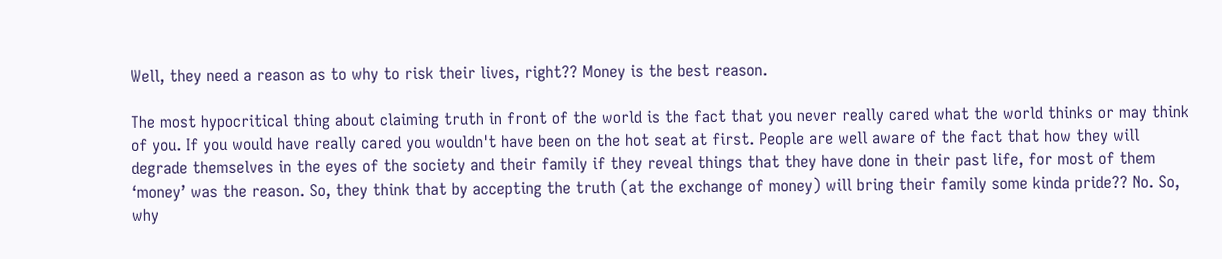Well, they need a reason as to why to risk their lives, right?? Money is the best reason.

The most hypocritical thing about claiming truth in front of the world is the fact that you never really cared what the world thinks or may think of you. If you would have really cared you wouldn't have been on the hot seat at first. People are well aware of the fact that how they will degrade themselves in the eyes of the society and their family if they reveal things that they have done in their past life, for most of them ‘money’ was the reason. So, they think that by accepting the truth (at the exchange of money) will bring their family some kinda pride?? No. So, why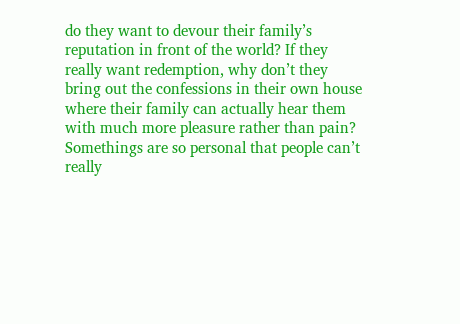do they want to devour their family’s reputation in front of the world? If they really want redemption, why don’t they bring out the confessions in their own house where their family can actually hear them with much more pleasure rather than pain? Somethings are so personal that people can’t really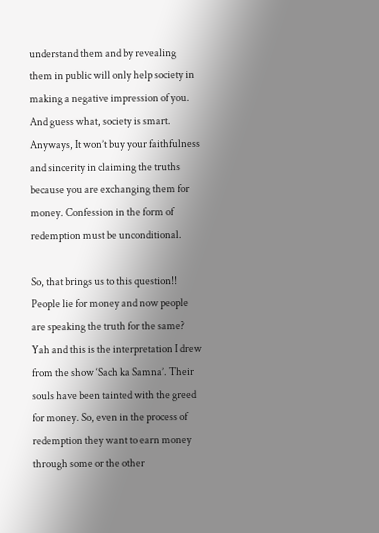understand them and by revealing them in public will only help society in making a negative impression of you. And guess what, society is smart. Anyways, It won’t buy your faithfulness and sincerity in claiming the truths because you are exchanging them for money. Confession in the form of redemption must be unconditional.

So, that brings us to this question!! People lie for money and now people are speaking the truth for the same? Yah and this is the interpretation I drew from the show ‘Sach ka Samna’. Their souls have been tainted with the greed for money. So, even in the process of redemption they want to earn money through some or the other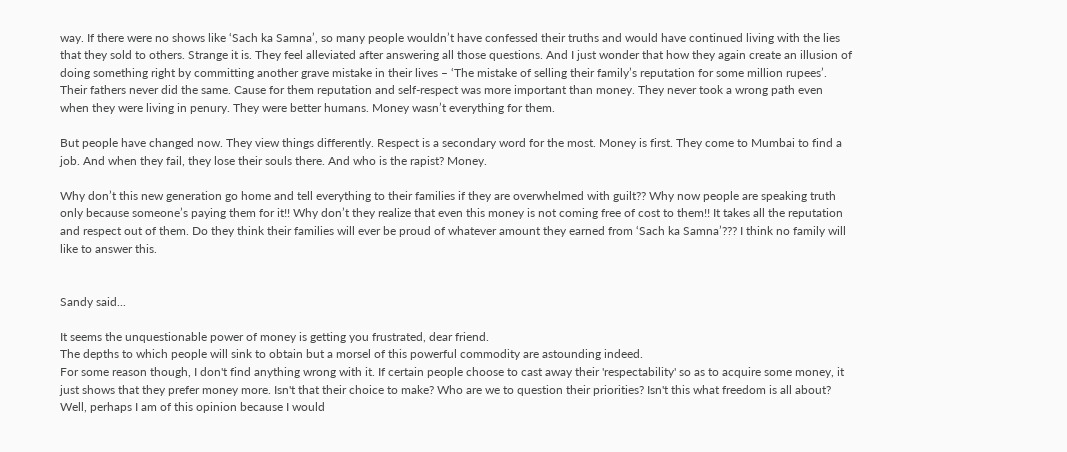way. If there were no shows like ‘Sach ka Samna’, so many people wouldn’t have confessed their truths and would have continued living with the lies that they sold to others. Strange it is. They feel alleviated after answering all those questions. And I just wonder that how they again create an illusion of doing something right by committing another grave mistake in their lives – ‘The mistake of selling their family’s reputation for some million rupees’. Their fathers never did the same. Cause for them reputation and self-respect was more important than money. They never took a wrong path even when they were living in penury. They were better humans. Money wasn’t everything for them.

But people have changed now. They view things differently. Respect is a secondary word for the most. Money is first. They come to Mumbai to find a job. And when they fail, they lose their souls there. And who is the rapist? Money.

Why don’t this new generation go home and tell everything to their families if they are overwhelmed with guilt?? Why now people are speaking truth only because someone’s paying them for it!! Why don’t they realize that even this money is not coming free of cost to them!! It takes all the reputation and respect out of them. Do they think their families will ever be proud of whatever amount they earned from ‘Sach ka Samna’??? I think no family will like to answer this.


Sandy said...

It seems the unquestionable power of money is getting you frustrated, dear friend.
The depths to which people will sink to obtain but a morsel of this powerful commodity are astounding indeed.
For some reason though, I don't find anything wrong with it. If certain people choose to cast away their 'respectability' so as to acquire some money, it just shows that they prefer money more. Isn't that their choice to make? Who are we to question their priorities? Isn't this what freedom is all about?
Well, perhaps I am of this opinion because I would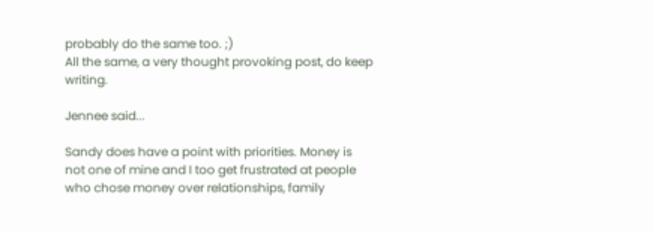probably do the same too. ;)
All the same, a very thought provoking post, do keep writing.

Jennee said...

Sandy does have a point with priorities. Money is not one of mine and I too get frustrated at people who chose money over relationships, family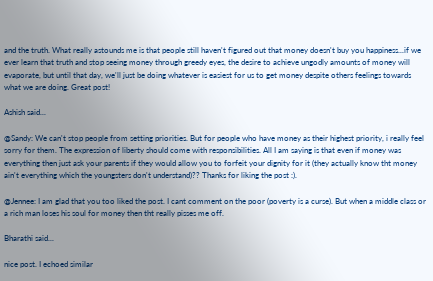and the truth. What really astounds me is that people still haven't figured out that money doesn't buy you happiness...if we ever learn that truth and stop seeing money through greedy eyes, the desire to achieve ungodly amounts of money will evaporate, but until that day, we'll just be doing whatever is easiest for us to get money despite others feelings towards what we are doing. Great post!

Ashish said...

@Sandy: We can't stop people from setting priorities. But for people who have money as their highest priority, i really feel sorry for them. The expression of liberty should come with responsibilities. All I am saying is that even if money was everything then just ask your parents if they would allow you to forfeit your dignity for it (they actually know tht money ain't everything which the youngsters don't understand)?? Thanks for liking the post :).

@Jennee: I am glad that you too liked the post. I cant comment on the poor (poverty is a curse). But when a middle class or a rich man loses his soul for money then tht really pisses me off.

Bharathi said...

nice post. I echoed similar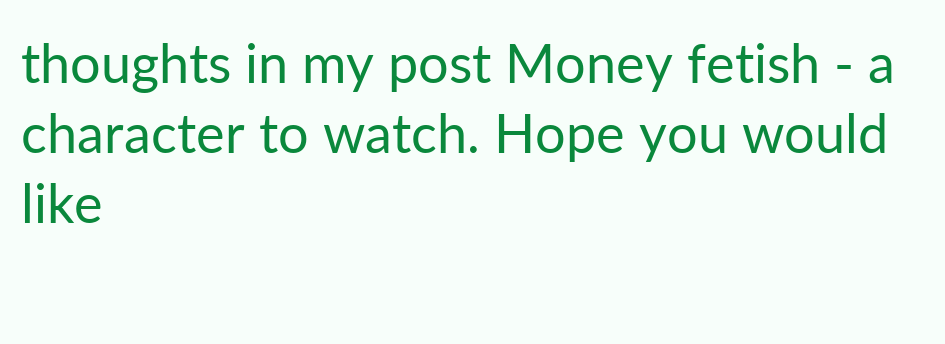thoughts in my post Money fetish - a character to watch. Hope you would like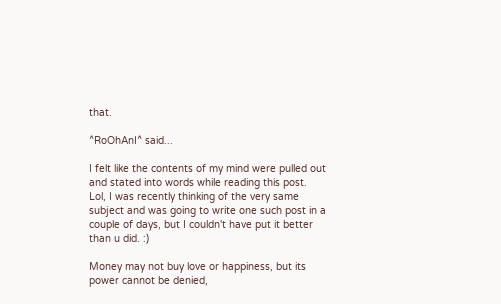that.

^RoOhAnI^ said...

I felt like the contents of my mind were pulled out and stated into words while reading this post.
Lol, I was recently thinking of the very same subject and was going to write one such post in a couple of days, but I couldn't have put it better than u did. :)

Money may not buy love or happiness, but its power cannot be denied,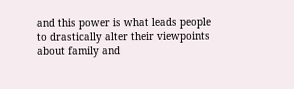and this power is what leads people to drastically alter their viewpoints about family and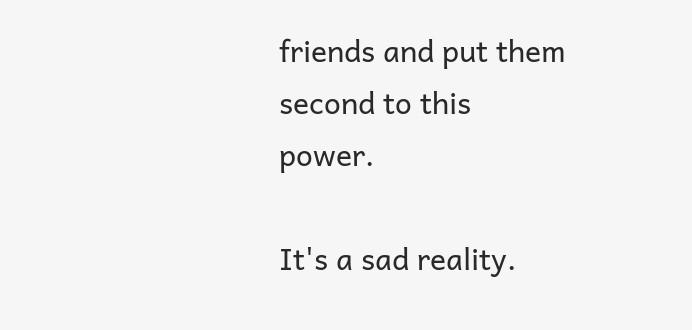friends and put them second to this power.

It's a sad reality.